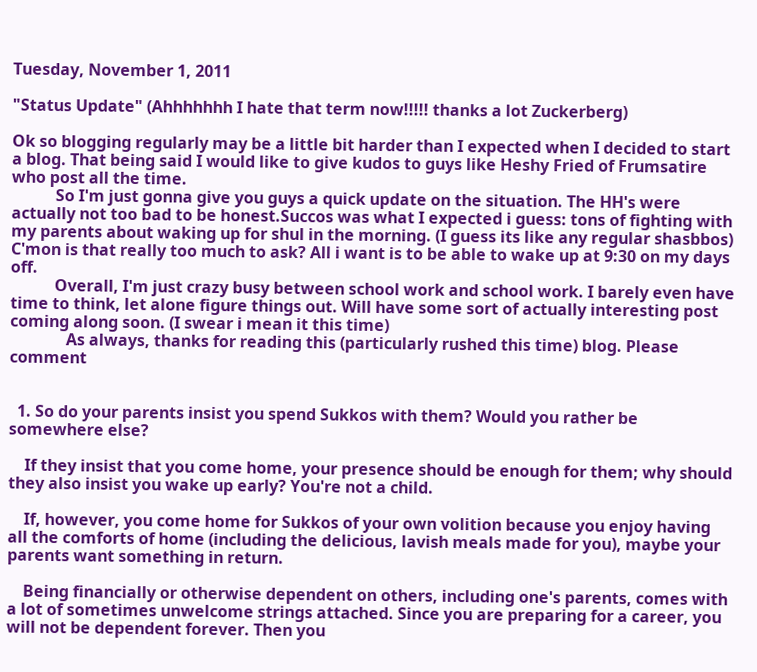Tuesday, November 1, 2011

"Status Update" (Ahhhhhhh I hate that term now!!!!! thanks a lot Zuckerberg)

Ok so blogging regularly may be a little bit harder than I expected when I decided to start a blog. That being said I would like to give kudos to guys like Heshy Fried of Frumsatire who post all the time.
           So I'm just gonna give you guys a quick update on the situation. The HH's were actually not too bad to be honest.Succos was what I expected i guess: tons of fighting with my parents about waking up for shul in the morning. (I guess its like any regular shasbbos) C'mon is that really too much to ask? All i want is to be able to wake up at 9:30 on my days off.
           Overall, I'm just crazy busy between school work and school work. I barely even have time to think, let alone figure things out. Will have some sort of actually interesting post coming along soon. (I swear i mean it this time)
              As always, thanks for reading this (particularly rushed this time) blog. Please comment


  1. So do your parents insist you spend Sukkos with them? Would you rather be somewhere else?

    If they insist that you come home, your presence should be enough for them; why should they also insist you wake up early? You're not a child.

    If, however, you come home for Sukkos of your own volition because you enjoy having all the comforts of home (including the delicious, lavish meals made for you), maybe your parents want something in return.

    Being financially or otherwise dependent on others, including one's parents, comes with a lot of sometimes unwelcome strings attached. Since you are preparing for a career, you will not be dependent forever. Then you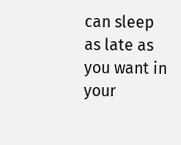can sleep as late as you want in your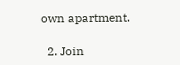own apartment.

  2. Join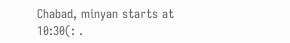Chabad, minyan starts at 10:30(: .